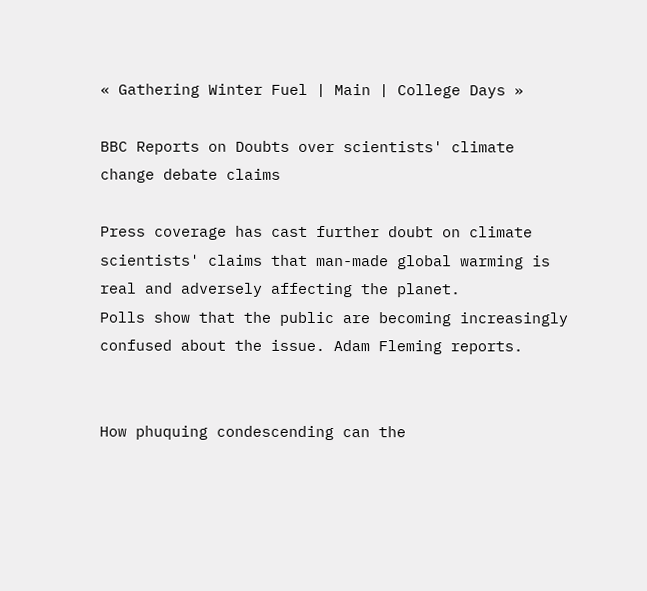« Gathering Winter Fuel | Main | College Days »

BBC Reports on Doubts over scientists' climate change debate claims

Press coverage has cast further doubt on climate scientists' claims that man-made global warming is real and adversely affecting the planet.
Polls show that the public are becoming increasingly confused about the issue. Adam Fleming reports.


How phuquing condescending can the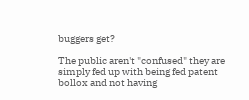buggers get?

The public aren't "confused" they are simply fed up with being fed patent bollox and not having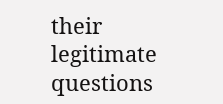their legitimate questions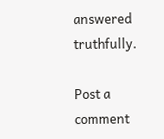answered truthfully.

Post a comment